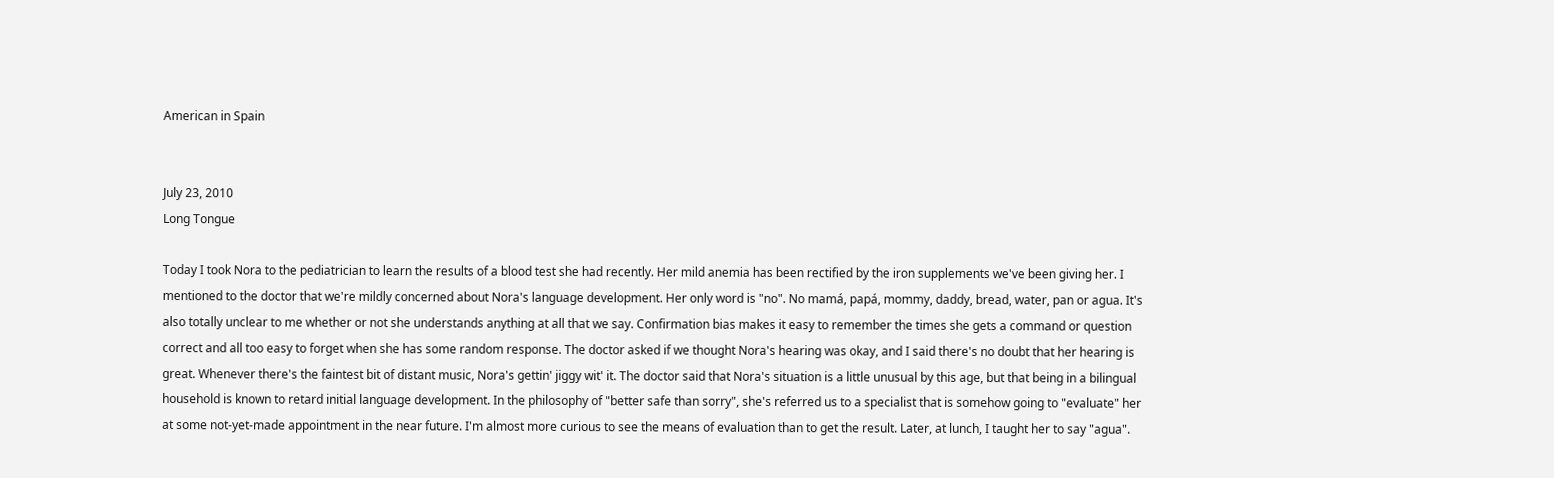American in Spain


July 23, 2010
Long Tongue

Today I took Nora to the pediatrician to learn the results of a blood test she had recently. Her mild anemia has been rectified by the iron supplements we've been giving her. I mentioned to the doctor that we're mildly concerned about Nora's language development. Her only word is "no". No mamá, papá, mommy, daddy, bread, water, pan or agua. It's also totally unclear to me whether or not she understands anything at all that we say. Confirmation bias makes it easy to remember the times she gets a command or question correct and all too easy to forget when she has some random response. The doctor asked if we thought Nora's hearing was okay, and I said there's no doubt that her hearing is great. Whenever there's the faintest bit of distant music, Nora's gettin' jiggy wit' it. The doctor said that Nora's situation is a little unusual by this age, but that being in a bilingual household is known to retard initial language development. In the philosophy of "better safe than sorry", she's referred us to a specialist that is somehow going to "evaluate" her at some not-yet-made appointment in the near future. I'm almost more curious to see the means of evaluation than to get the result. Later, at lunch, I taught her to say "agua".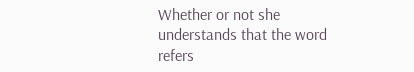Whether or not she understands that the word refers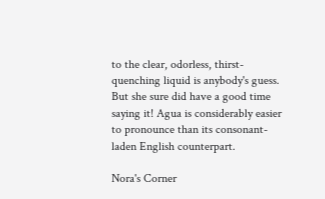to the clear, odorless, thirst-quenching liquid is anybody's guess. But she sure did have a good time saying it! Agua is considerably easier to pronounce than its consonant-laden English counterpart.

Nora's Corner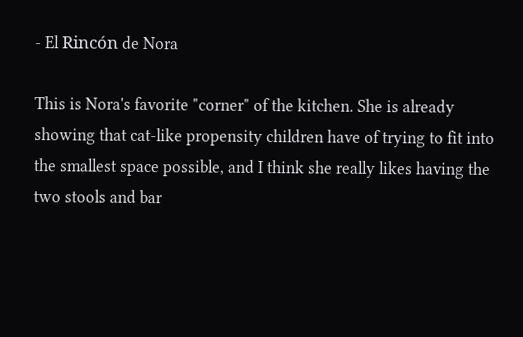- El Rincón de Nora

This is Nora's favorite "corner" of the kitchen. She is already showing that cat-like propensity children have of trying to fit into the smallest space possible, and I think she really likes having the two stools and bar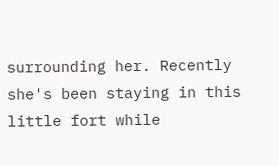surrounding her. Recently she's been staying in this little fort while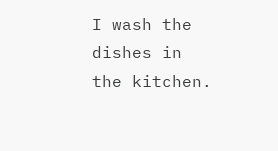I wash the dishes in the kitchen.